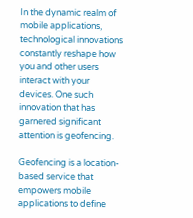In the dynamic realm of mobile applications, technological innovations constantly reshape how you and other users interact with your devices. One such innovation that has garnered significant attention is geofencing.

Geofencing is a location-based service that empowers mobile applications to define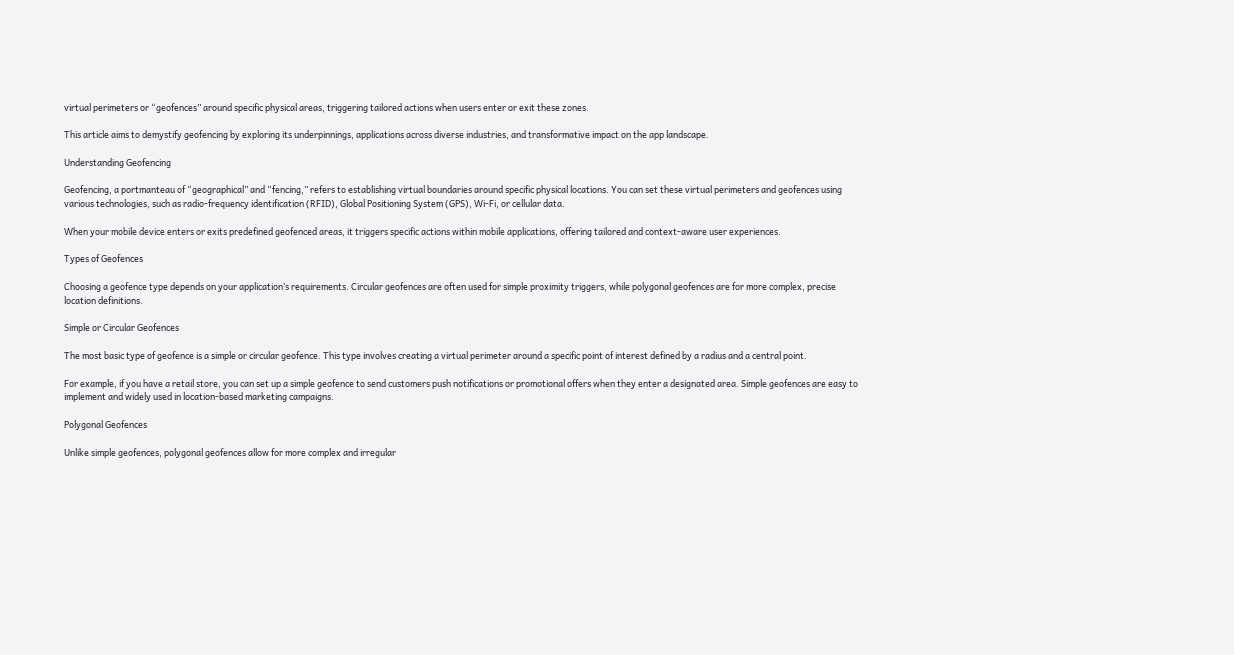virtual perimeters or “geofences” around specific physical areas, triggering tailored actions when users enter or exit these zones.

This article aims to demystify geofencing by exploring its underpinnings, applications across diverse industries, and transformative impact on the app landscape.

Understanding Geofencing

Geofencing, a portmanteau of “geographical” and “fencing,” refers to establishing virtual boundaries around specific physical locations. You can set these virtual perimeters and geofences using various technologies, such as radio-frequency identification (RFID), Global Positioning System (GPS), Wi-Fi, or cellular data.

When your mobile device enters or exits predefined geofenced areas, it triggers specific actions within mobile applications, offering tailored and context-aware user experiences.

Types of Geofences

Choosing a geofence type depends on your application’s requirements. Circular geofences are often used for simple proximity triggers, while polygonal geofences are for more complex, precise location definitions.

Simple or Circular Geofences

The most basic type of geofence is a simple or circular geofence. This type involves creating a virtual perimeter around a specific point of interest defined by a radius and a central point.

For example, if you have a retail store, you can set up a simple geofence to send customers push notifications or promotional offers when they enter a designated area. Simple geofences are easy to implement and widely used in location-based marketing campaigns.

Polygonal Geofences

Unlike simple geofences, polygonal geofences allow for more complex and irregular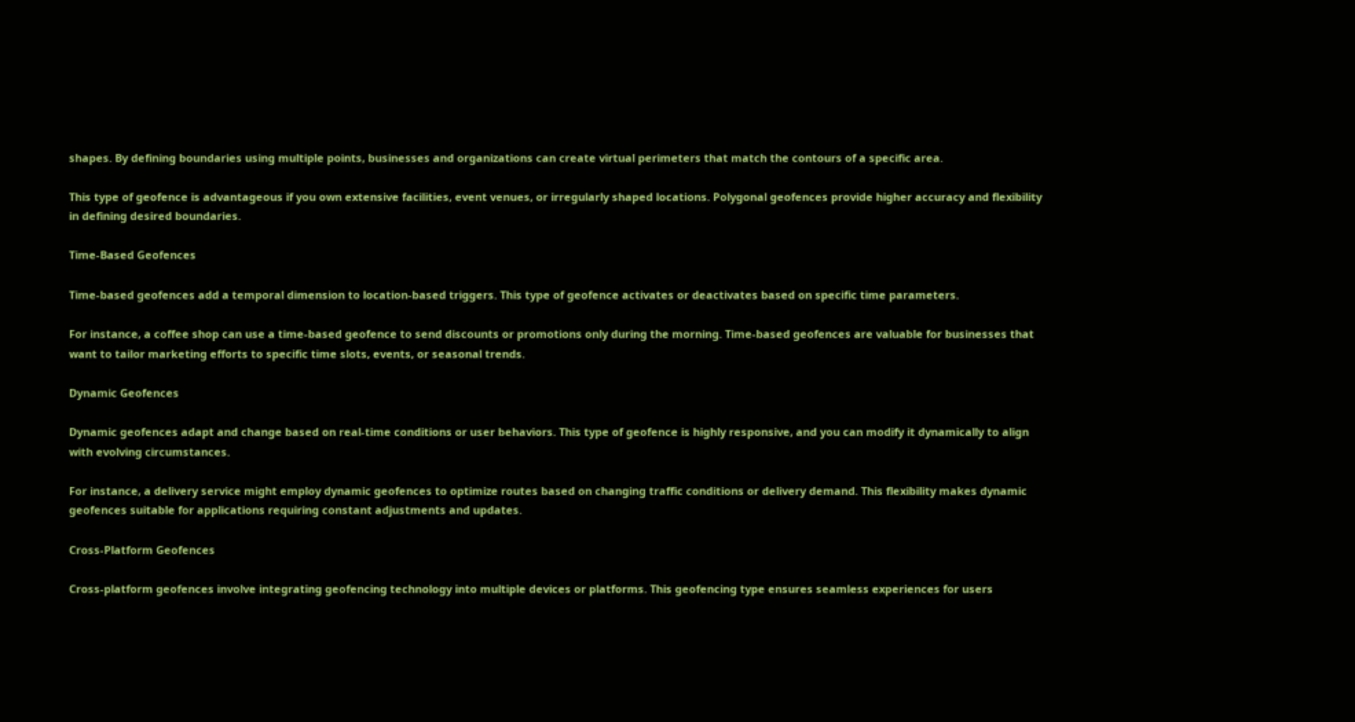shapes. By defining boundaries using multiple points, businesses and organizations can create virtual perimeters that match the contours of a specific area.

This type of geofence is advantageous if you own extensive facilities, event venues, or irregularly shaped locations. Polygonal geofences provide higher accuracy and flexibility in defining desired boundaries.

Time-Based Geofences

Time-based geofences add a temporal dimension to location-based triggers. This type of geofence activates or deactivates based on specific time parameters.

For instance, a coffee shop can use a time-based geofence to send discounts or promotions only during the morning. Time-based geofences are valuable for businesses that want to tailor marketing efforts to specific time slots, events, or seasonal trends.

Dynamic Geofences

Dynamic geofences adapt and change based on real-time conditions or user behaviors. This type of geofence is highly responsive, and you can modify it dynamically to align with evolving circumstances.

For instance, a delivery service might employ dynamic geofences to optimize routes based on changing traffic conditions or delivery demand. This flexibility makes dynamic geofences suitable for applications requiring constant adjustments and updates.

Cross-Platform Geofences

Cross-platform geofences involve integrating geofencing technology into multiple devices or platforms. This geofencing type ensures seamless experiences for users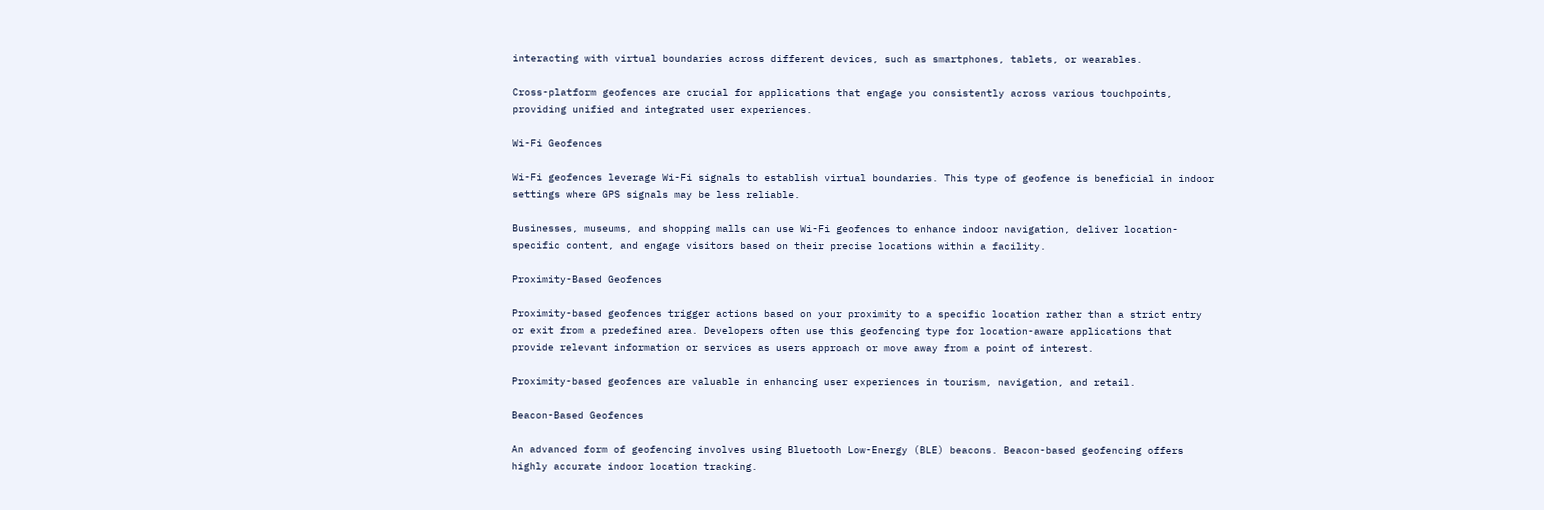interacting with virtual boundaries across different devices, such as smartphones, tablets, or wearables.

Cross-platform geofences are crucial for applications that engage you consistently across various touchpoints, providing unified and integrated user experiences.

Wi-Fi Geofences

Wi-Fi geofences leverage Wi-Fi signals to establish virtual boundaries. This type of geofence is beneficial in indoor settings where GPS signals may be less reliable.

Businesses, museums, and shopping malls can use Wi-Fi geofences to enhance indoor navigation, deliver location-specific content, and engage visitors based on their precise locations within a facility.

Proximity-Based Geofences

Proximity-based geofences trigger actions based on your proximity to a specific location rather than a strict entry or exit from a predefined area. Developers often use this geofencing type for location-aware applications that provide relevant information or services as users approach or move away from a point of interest.

Proximity-based geofences are valuable in enhancing user experiences in tourism, navigation, and retail.

Beacon-Based Geofences

An advanced form of geofencing involves using Bluetooth Low-Energy (BLE) beacons. Beacon-based geofencing offers highly accurate indoor location tracking.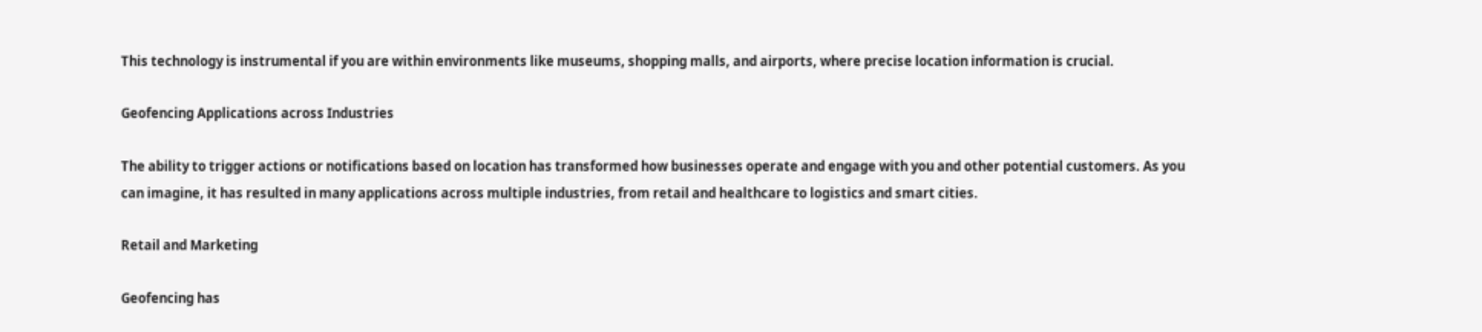This technology is instrumental if you are within environments like museums, shopping malls, and airports, where precise location information is crucial.

Geofencing Applications across Industries

The ability to trigger actions or notifications based on location has transformed how businesses operate and engage with you and other potential customers. As you can imagine, it has resulted in many applications across multiple industries, from retail and healthcare to logistics and smart cities.

Retail and Marketing

Geofencing has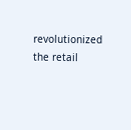revolutionized the retail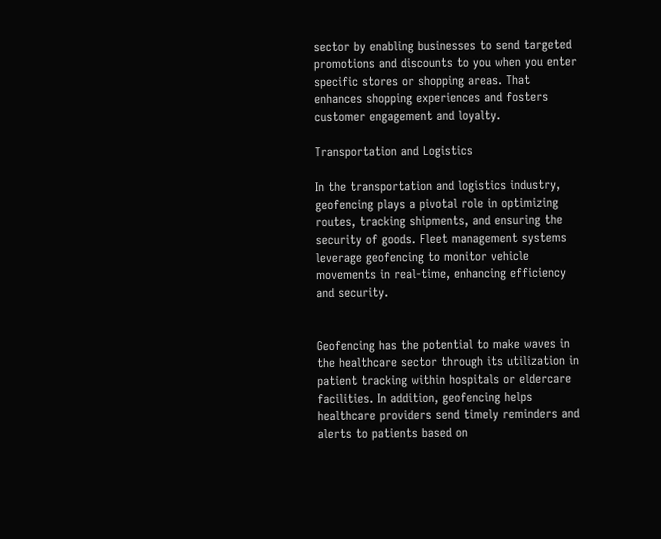sector by enabling businesses to send targeted promotions and discounts to you when you enter specific stores or shopping areas. That enhances shopping experiences and fosters customer engagement and loyalty.

Transportation and Logistics

In the transportation and logistics industry, geofencing plays a pivotal role in optimizing routes, tracking shipments, and ensuring the security of goods. Fleet management systems leverage geofencing to monitor vehicle movements in real-time, enhancing efficiency and security.


Geofencing has the potential to make waves in the healthcare sector through its utilization in patient tracking within hospitals or eldercare facilities. In addition, geofencing helps healthcare providers send timely reminders and alerts to patients based on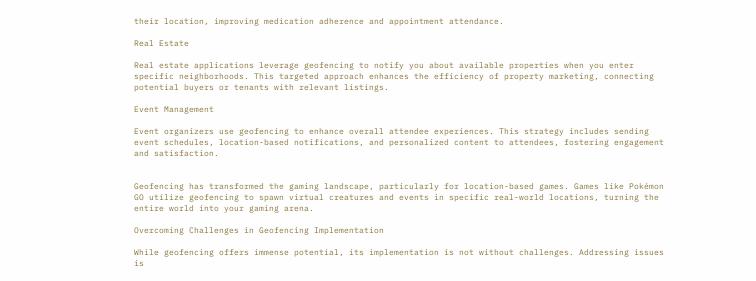their location, improving medication adherence and appointment attendance.

Real Estate

Real estate applications leverage geofencing to notify you about available properties when you enter specific neighborhoods. This targeted approach enhances the efficiency of property marketing, connecting potential buyers or tenants with relevant listings.

Event Management

Event organizers use geofencing to enhance overall attendee experiences. This strategy includes sending event schedules, location-based notifications, and personalized content to attendees, fostering engagement and satisfaction.


Geofencing has transformed the gaming landscape, particularly for location-based games. Games like Pokémon GO utilize geofencing to spawn virtual creatures and events in specific real-world locations, turning the entire world into your gaming arena.

Overcoming Challenges in Geofencing Implementation

While geofencing offers immense potential, its implementation is not without challenges. Addressing issues is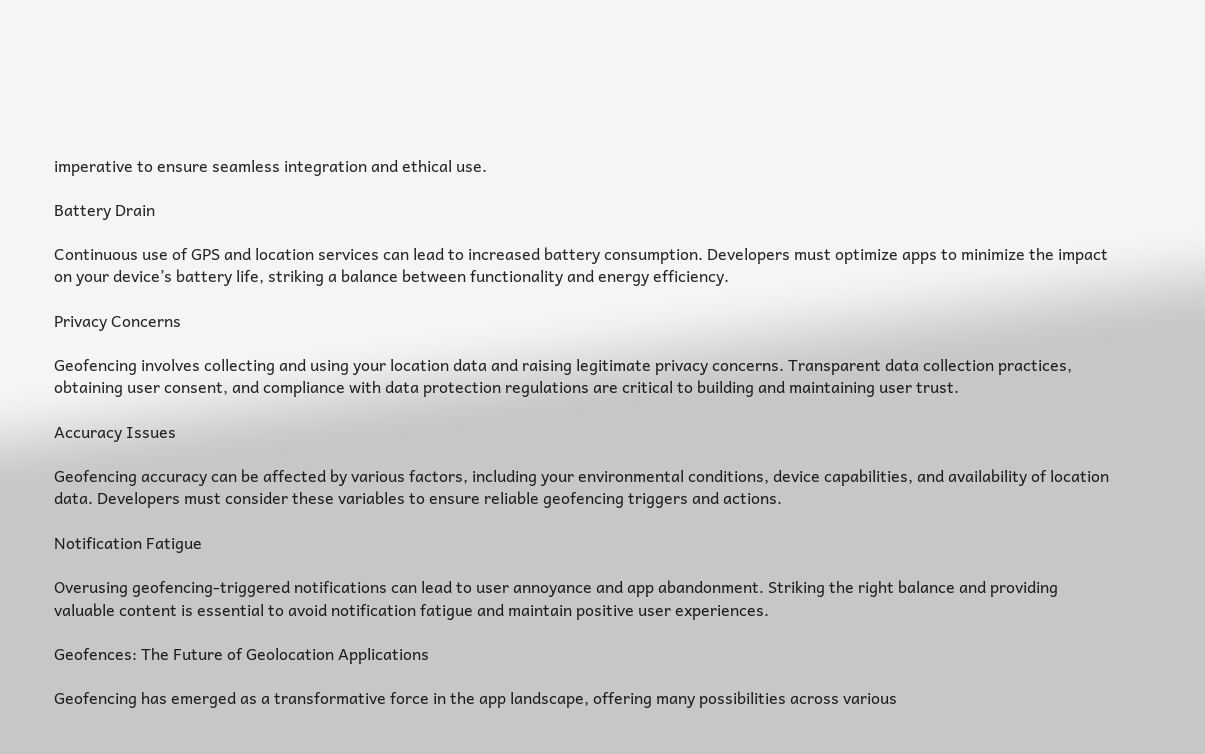imperative to ensure seamless integration and ethical use.

Battery Drain

Continuous use of GPS and location services can lead to increased battery consumption. Developers must optimize apps to minimize the impact on your device’s battery life, striking a balance between functionality and energy efficiency.

Privacy Concerns

Geofencing involves collecting and using your location data and raising legitimate privacy concerns. Transparent data collection practices, obtaining user consent, and compliance with data protection regulations are critical to building and maintaining user trust.

Accuracy Issues

Geofencing accuracy can be affected by various factors, including your environmental conditions, device capabilities, and availability of location data. Developers must consider these variables to ensure reliable geofencing triggers and actions.

Notification Fatigue

Overusing geofencing-triggered notifications can lead to user annoyance and app abandonment. Striking the right balance and providing valuable content is essential to avoid notification fatigue and maintain positive user experiences.

Geofences: The Future of Geolocation Applications

Geofencing has emerged as a transformative force in the app landscape, offering many possibilities across various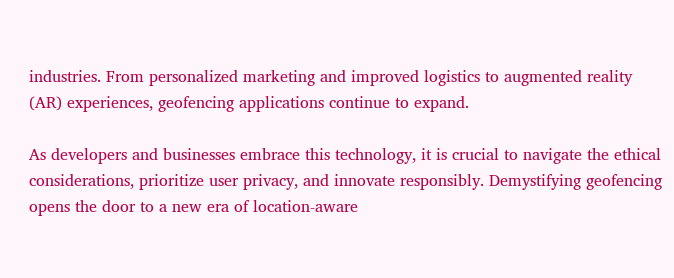industries. From personalized marketing and improved logistics to augmented reality (AR) experiences, geofencing applications continue to expand.

As developers and businesses embrace this technology, it is crucial to navigate the ethical considerations, prioritize user privacy, and innovate responsibly. Demystifying geofencing opens the door to a new era of location-aware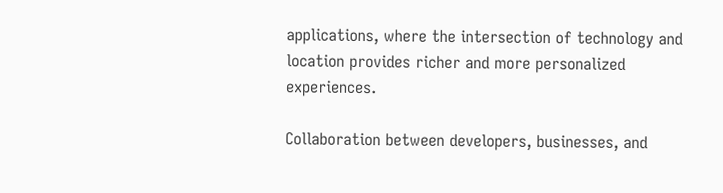applications, where the intersection of technology and location provides richer and more personalized experiences.

Collaboration between developers, businesses, and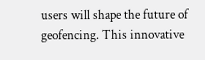users will shape the future of geofencing. This innovative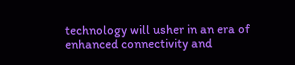technology will usher in an era of enhanced connectivity and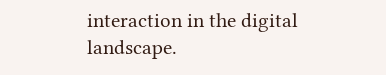interaction in the digital landscape.